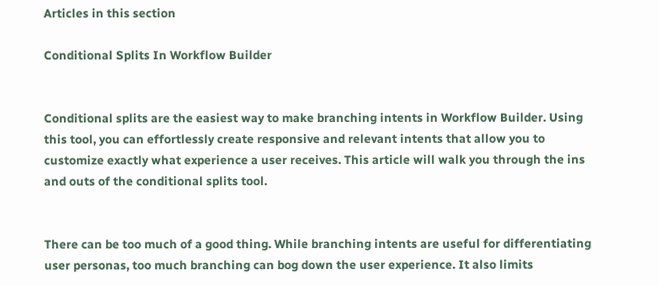Articles in this section

Conditional Splits In Workflow Builder


Conditional splits are the easiest way to make branching intents in Workflow Builder. Using this tool, you can effortlessly create responsive and relevant intents that allow you to customize exactly what experience a user receives. This article will walk you through the ins and outs of the conditional splits tool.


There can be too much of a good thing. While branching intents are useful for differentiating user personas, too much branching can bog down the user experience. It also limits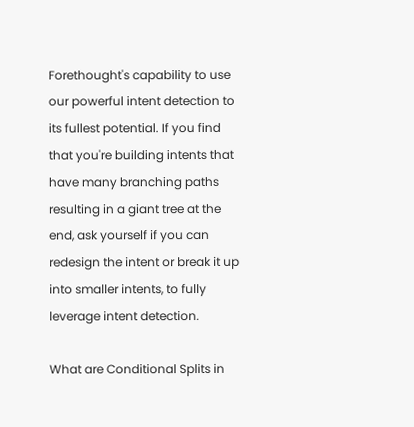Forethought's capability to use our powerful intent detection to its fullest potential. If you find that you're building intents that have many branching paths resulting in a giant tree at the end, ask yourself if you can redesign the intent or break it up into smaller intents, to fully leverage intent detection.

What are Conditional Splits in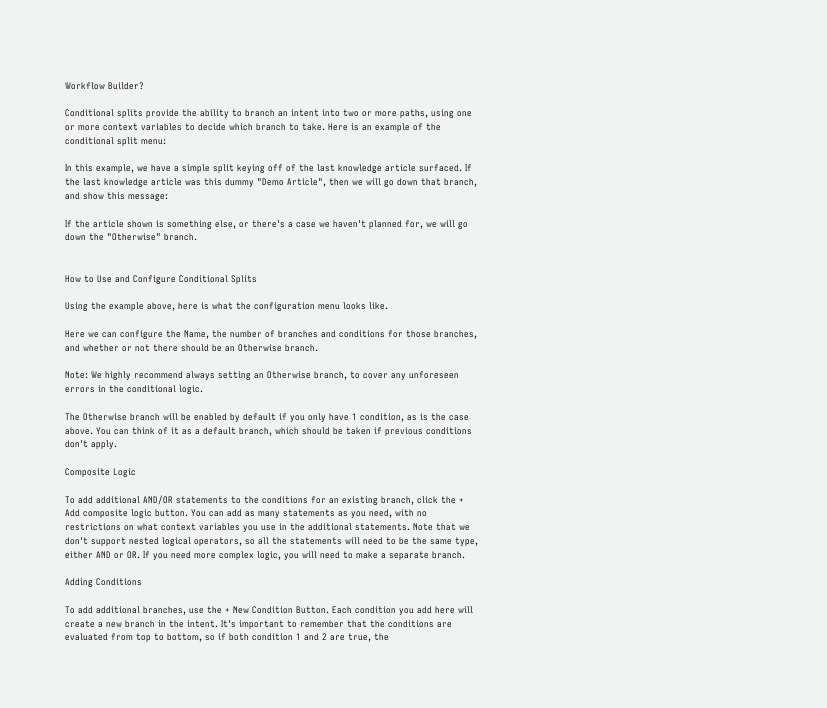Workflow Builder?

Conditional splits provide the ability to branch an intent into two or more paths, using one or more context variables to decide which branch to take. Here is an example of the conditional split menu:

In this example, we have a simple split keying off of the last knowledge article surfaced. If the last knowledge article was this dummy "Demo Article", then we will go down that branch, and show this message:

If the article shown is something else, or there's a case we haven't planned for, we will go down the "Otherwise" branch.


How to Use and Configure Conditional Splits

Using the example above, here is what the configuration menu looks like.

Here we can configure the Name, the number of branches and conditions for those branches, and whether or not there should be an Otherwise branch.

Note: We highly recommend always setting an Otherwise branch, to cover any unforeseen errors in the conditional logic.

The Otherwise branch will be enabled by default if you only have 1 condition, as is the case above. You can think of it as a default branch, which should be taken if previous conditions don't apply.

Composite Logic

To add additional AND/OR statements to the conditions for an existing branch, click the + Add composite logic button. You can add as many statements as you need, with no restrictions on what context variables you use in the additional statements. Note that we don't support nested logical operators, so all the statements will need to be the same type, either AND or OR. If you need more complex logic, you will need to make a separate branch.

Adding Conditions

To add additional branches, use the + New Condition Button. Each condition you add here will create a new branch in the intent. It's important to remember that the conditions are evaluated from top to bottom, so if both condition 1 and 2 are true, the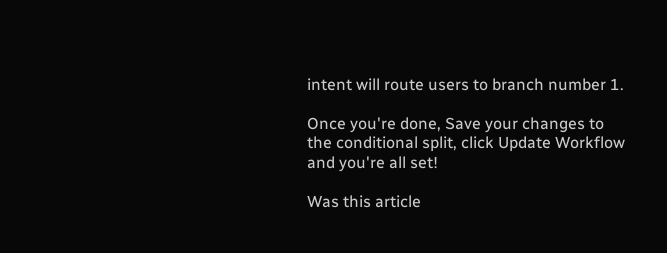intent will route users to branch number 1.

Once you're done, Save your changes to the conditional split, click Update Workflow and you're all set!

Was this article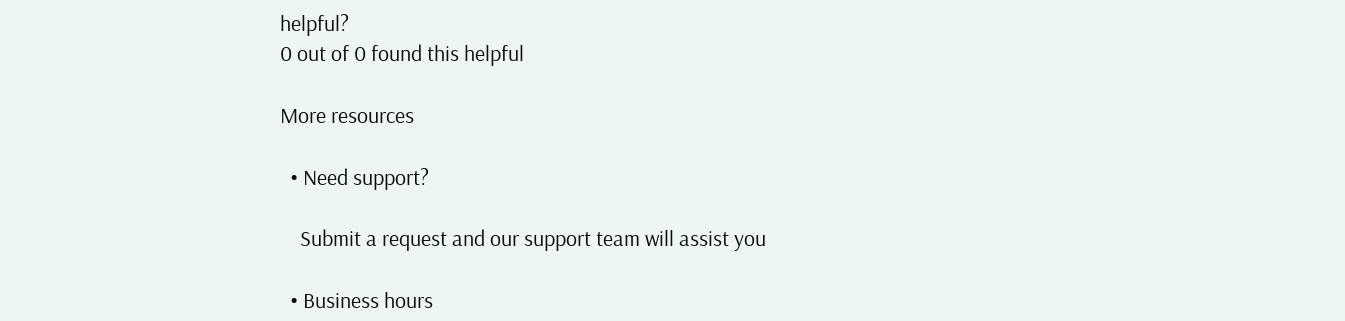helpful?
0 out of 0 found this helpful

More resources

  • Need support?

    Submit a request and our support team will assist you

  • Business hours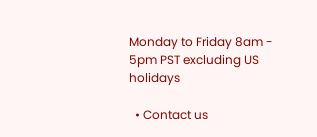Monday to Friday 8am - 5pm PST excluding US holidays

  • Contact us